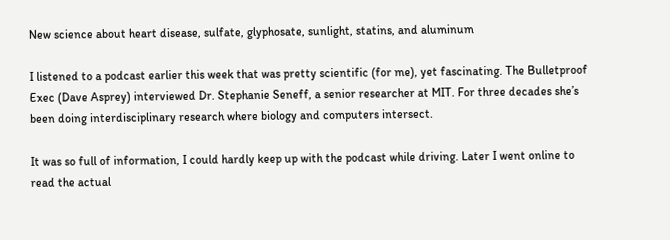New science about heart disease, sulfate, glyphosate, sunlight, statins, and aluminum

I listened to a podcast earlier this week that was pretty scientific (for me), yet fascinating. The Bulletproof Exec (Dave Asprey) interviewed Dr. Stephanie Seneff, a senior researcher at MIT. For three decades she’s been doing interdisciplinary research where biology and computers intersect.

It was so full of information, I could hardly keep up with the podcast while driving. Later I went online to read the actual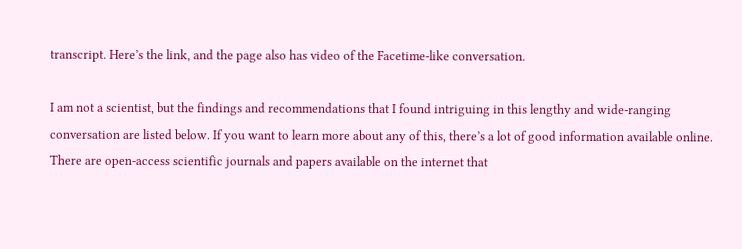transcript. Here’s the link, and the page also has video of the Facetime-like conversation.

I am not a scientist, but the findings and recommendations that I found intriguing in this lengthy and wide-ranging conversation are listed below. If you want to learn more about any of this, there’s a lot of good information available online. There are open-access scientific journals and papers available on the internet that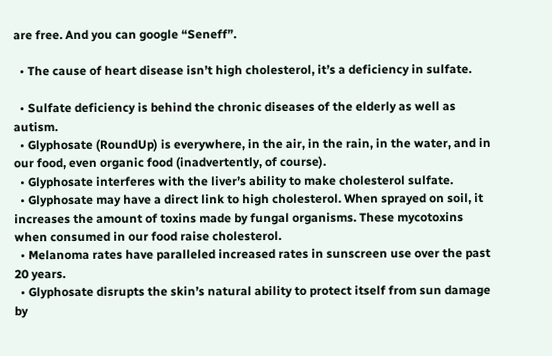are free. And you can google “Seneff”.

  • The cause of heart disease isn’t high cholesterol, it’s a deficiency in sulfate.

  • Sulfate deficiency is behind the chronic diseases of the elderly as well as autism.
  • Glyphosate (RoundUp) is everywhere, in the air, in the rain, in the water, and in our food, even organic food (inadvertently, of course).
  • Glyphosate interferes with the liver’s ability to make cholesterol sulfate.
  • Glyphosate may have a direct link to high cholesterol. When sprayed on soil, it increases the amount of toxins made by fungal organisms. These mycotoxins when consumed in our food raise cholesterol.
  • Melanoma rates have paralleled increased rates in sunscreen use over the past 20 years.
  • Glyphosate disrupts the skin’s natural ability to protect itself from sun damage by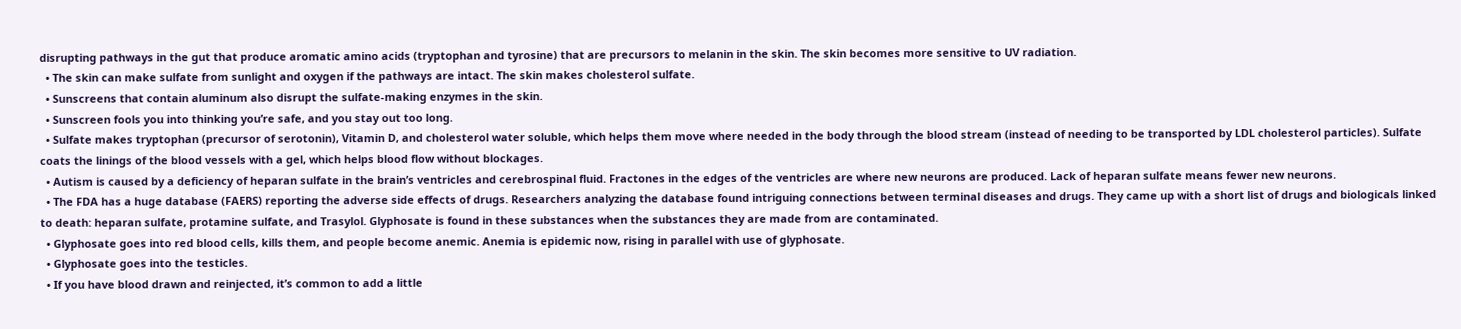disrupting pathways in the gut that produce aromatic amino acids (tryptophan and tyrosine) that are precursors to melanin in the skin. The skin becomes more sensitive to UV radiation.
  • The skin can make sulfate from sunlight and oxygen if the pathways are intact. The skin makes cholesterol sulfate.
  • Sunscreens that contain aluminum also disrupt the sulfate-making enzymes in the skin.
  • Sunscreen fools you into thinking you’re safe, and you stay out too long.
  • Sulfate makes tryptophan (precursor of serotonin), Vitamin D, and cholesterol water soluble, which helps them move where needed in the body through the blood stream (instead of needing to be transported by LDL cholesterol particles). Sulfate coats the linings of the blood vessels with a gel, which helps blood flow without blockages.
  • Autism is caused by a deficiency of heparan sulfate in the brain’s ventricles and cerebrospinal fluid. Fractones in the edges of the ventricles are where new neurons are produced. Lack of heparan sulfate means fewer new neurons.
  • The FDA has a huge database (FAERS) reporting the adverse side effects of drugs. Researchers analyzing the database found intriguing connections between terminal diseases and drugs. They came up with a short list of drugs and biologicals linked to death: heparan sulfate, protamine sulfate, and Trasylol. Glyphosate is found in these substances when the substances they are made from are contaminated.
  • Glyphosate goes into red blood cells, kills them, and people become anemic. Anemia is epidemic now, rising in parallel with use of glyphosate.
  • Glyphosate goes into the testicles.
  • If you have blood drawn and reinjected, it’s common to add a little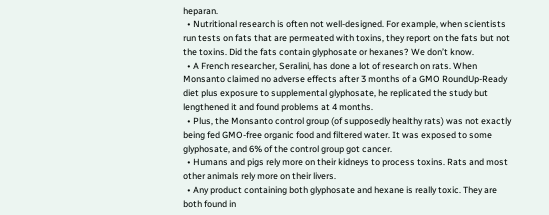heparan.
  • Nutritional research is often not well-designed. For example, when scientists run tests on fats that are permeated with toxins, they report on the fats but not the toxins. Did the fats contain glyphosate or hexanes? We don’t know.
  • A French researcher, Seralini, has done a lot of research on rats. When Monsanto claimed no adverse effects after 3 months of a GMO RoundUp-Ready diet plus exposure to supplemental glyphosate, he replicated the study but lengthened it and found problems at 4 months.
  • Plus, the Monsanto control group (of supposedly healthy rats) was not exactly being fed GMO-free organic food and filtered water. It was exposed to some glyphosate, and 6% of the control group got cancer.
  • Humans and pigs rely more on their kidneys to process toxins. Rats and most other animals rely more on their livers.
  • Any product containing both glyphosate and hexane is really toxic. They are both found in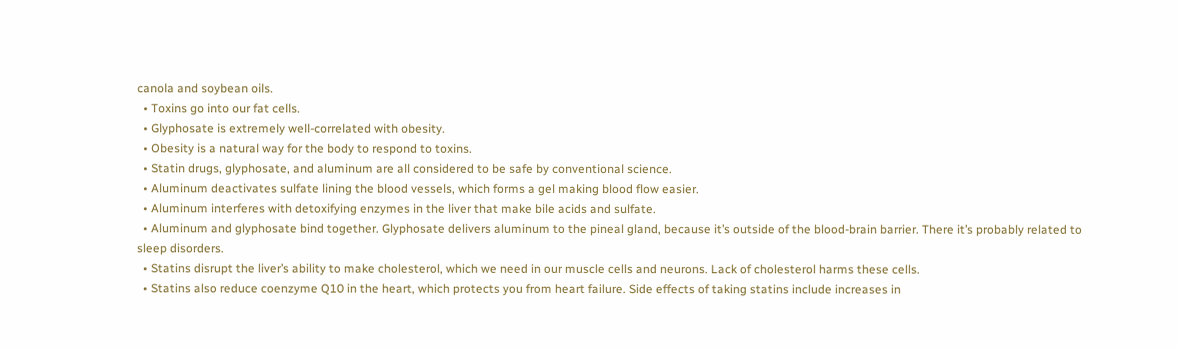canola and soybean oils.
  • Toxins go into our fat cells.
  • Glyphosate is extremely well-correlated with obesity.
  • Obesity is a natural way for the body to respond to toxins.
  • Statin drugs, glyphosate, and aluminum are all considered to be safe by conventional science.
  • Aluminum deactivates sulfate lining the blood vessels, which forms a gel making blood flow easier.
  • Aluminum interferes with detoxifying enzymes in the liver that make bile acids and sulfate.
  • Aluminum and glyphosate bind together. Glyphosate delivers aluminum to the pineal gland, because it’s outside of the blood-brain barrier. There it’s probably related to sleep disorders.
  • Statins disrupt the liver’s ability to make cholesterol, which we need in our muscle cells and neurons. Lack of cholesterol harms these cells.
  • Statins also reduce coenzyme Q10 in the heart, which protects you from heart failure. Side effects of taking statins include increases in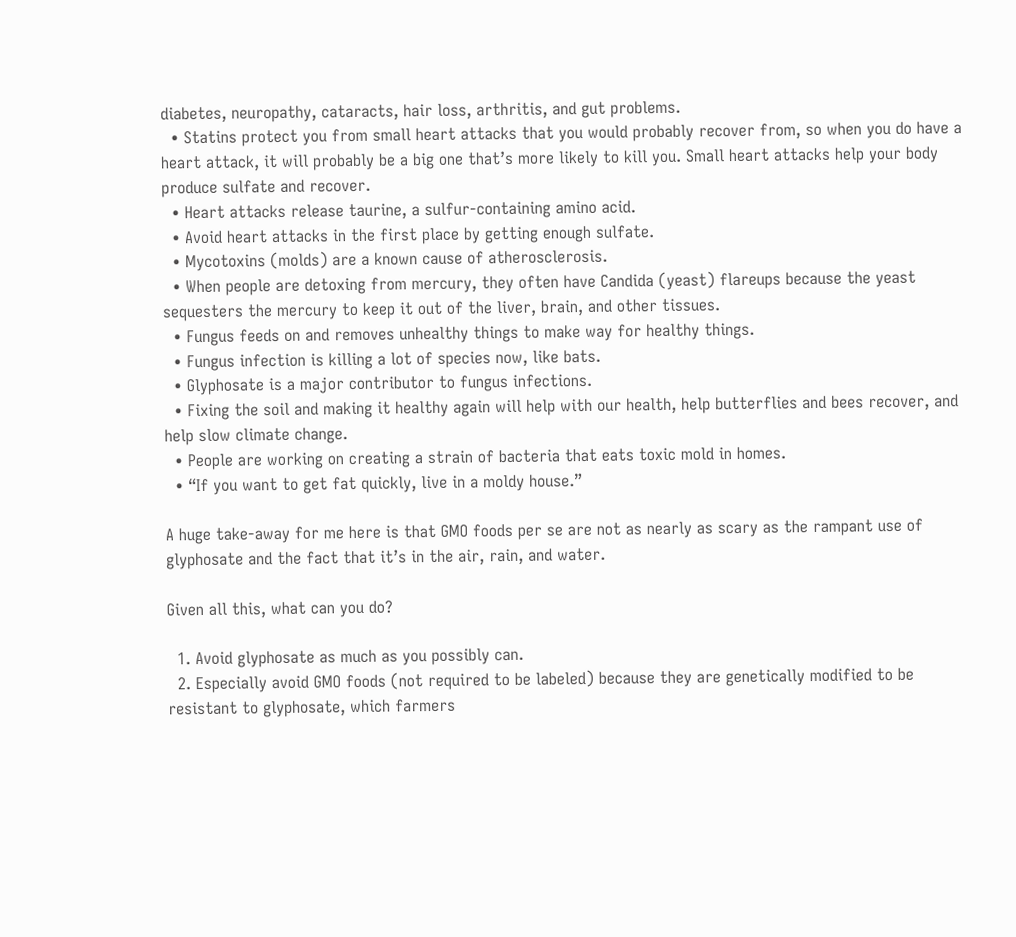diabetes, neuropathy, cataracts, hair loss, arthritis, and gut problems.
  • Statins protect you from small heart attacks that you would probably recover from, so when you do have a heart attack, it will probably be a big one that’s more likely to kill you. Small heart attacks help your body produce sulfate and recover.
  • Heart attacks release taurine, a sulfur-containing amino acid.
  • Avoid heart attacks in the first place by getting enough sulfate.
  • Mycotoxins (molds) are a known cause of atherosclerosis.
  • When people are detoxing from mercury, they often have Candida (yeast) flareups because the yeast sequesters the mercury to keep it out of the liver, brain, and other tissues.
  • Fungus feeds on and removes unhealthy things to make way for healthy things.
  • Fungus infection is killing a lot of species now, like bats.
  • Glyphosate is a major contributor to fungus infections.
  • Fixing the soil and making it healthy again will help with our health, help butterflies and bees recover, and help slow climate change.
  • People are working on creating a strain of bacteria that eats toxic mold in homes.
  • “If you want to get fat quickly, live in a moldy house.”

A huge take-away for me here is that GMO foods per se are not as nearly as scary as the rampant use of glyphosate and the fact that it’s in the air, rain, and water.

Given all this, what can you do?

  1. Avoid glyphosate as much as you possibly can.
  2. Especially avoid GMO foods (not required to be labeled) because they are genetically modified to be resistant to glyphosate, which farmers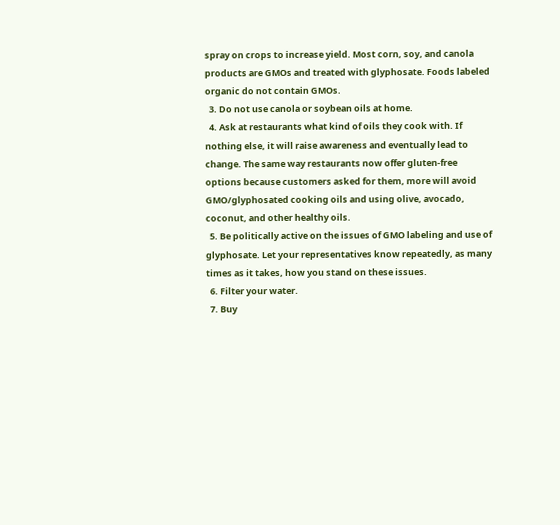spray on crops to increase yield. Most corn, soy, and canola products are GMOs and treated with glyphosate. Foods labeled organic do not contain GMOs.
  3. Do not use canola or soybean oils at home.
  4. Ask at restaurants what kind of oils they cook with. If nothing else, it will raise awareness and eventually lead to change. The same way restaurants now offer gluten-free options because customers asked for them, more will avoid GMO/glyphosated cooking oils and using olive, avocado, coconut, and other healthy oils.
  5. Be politically active on the issues of GMO labeling and use of glyphosate. Let your representatives know repeatedly, as many times as it takes, how you stand on these issues.
  6. Filter your water.
  7. Buy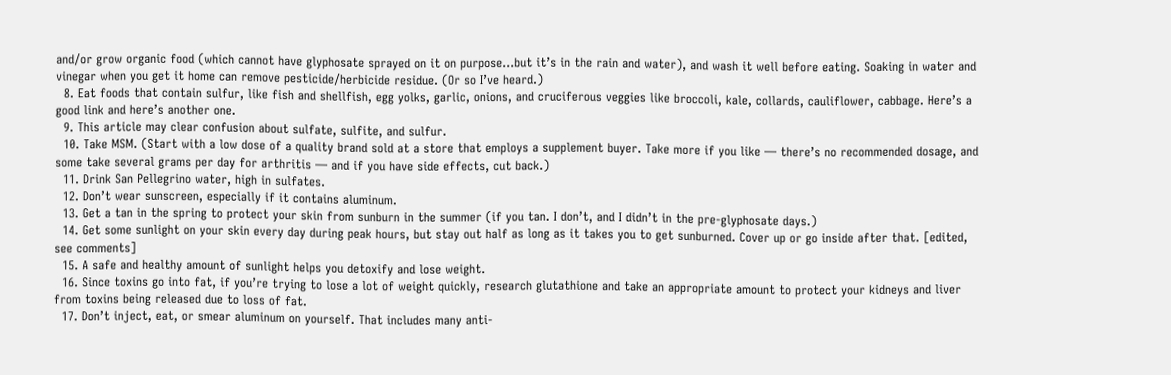and/or grow organic food (which cannot have glyphosate sprayed on it on purpose…but it’s in the rain and water), and wash it well before eating. Soaking in water and vinegar when you get it home can remove pesticide/herbicide residue. (Or so I’ve heard.)
  8. Eat foods that contain sulfur, like fish and shellfish, egg yolks, garlic, onions, and cruciferous veggies like broccoli, kale, collards, cauliflower, cabbage. Here’s a good link and here’s another one.
  9. This article may clear confusion about sulfate, sulfite, and sulfur.
  10. Take MSM. (Start with a low dose of a quality brand sold at a store that employs a supplement buyer. Take more if you like — there’s no recommended dosage, and some take several grams per day for arthritis — and if you have side effects, cut back.)
  11. Drink San Pellegrino water, high in sulfates.
  12. Don’t wear sunscreen, especially if it contains aluminum.
  13. Get a tan in the spring to protect your skin from sunburn in the summer (if you tan. I don’t, and I didn’t in the pre-glyphosate days.)
  14. Get some sunlight on your skin every day during peak hours, but stay out half as long as it takes you to get sunburned. Cover up or go inside after that. [edited, see comments]
  15. A safe and healthy amount of sunlight helps you detoxify and lose weight.
  16. Since toxins go into fat, if you’re trying to lose a lot of weight quickly, research glutathione and take an appropriate amount to protect your kidneys and liver from toxins being released due to loss of fat.
  17. Don’t inject, eat, or smear aluminum on yourself. That includes many anti-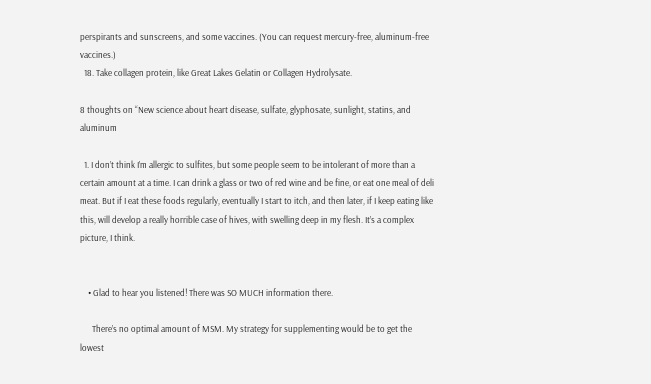perspirants and sunscreens, and some vaccines. (You can request mercury-free, aluminum-free vaccines.)
  18. Take collagen protein, like Great Lakes Gelatin or Collagen Hydrolysate.

8 thoughts on “New science about heart disease, sulfate, glyphosate, sunlight, statins, and aluminum

  1. I don’t think I’m allergic to sulfites, but some people seem to be intolerant of more than a certain amount at a time. I can drink a glass or two of red wine and be fine, or eat one meal of deli meat. But if I eat these foods regularly, eventually I start to itch, and then later, if I keep eating like this, will develop a really horrible case of hives, with swelling deep in my flesh. It’s a complex picture, I think.


    • Glad to hear you listened! There was SO MUCH information there.

      There’s no optimal amount of MSM. My strategy for supplementing would be to get the lowest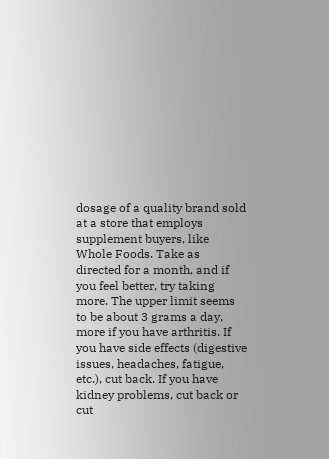dosage of a quality brand sold at a store that employs supplement buyers, like Whole Foods. Take as directed for a month, and if you feel better, try taking more. The upper limit seems to be about 3 grams a day, more if you have arthritis. If you have side effects (digestive issues, headaches, fatigue, etc.), cut back. If you have kidney problems, cut back or cut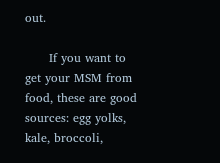out.

      If you want to get your MSM from food, these are good sources: egg yolks, kale, broccoli,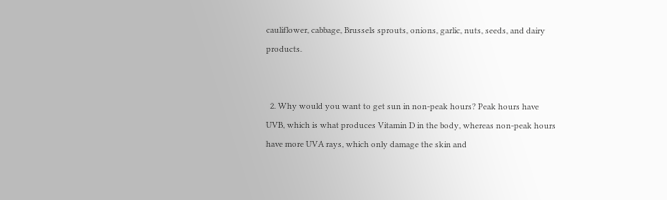cauliflower, cabbage, Brussels sprouts, onions, garlic, nuts, seeds, and dairy products.


  2. Why would you want to get sun in non-peak hours? Peak hours have UVB, which is what produces Vitamin D in the body, whereas non-peak hours have more UVA rays, which only damage the skin and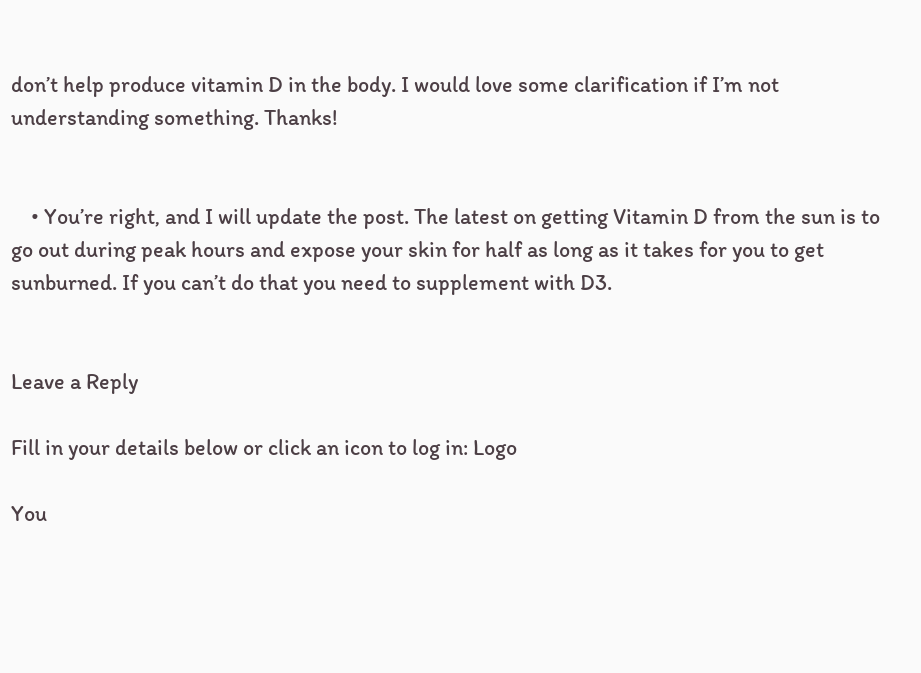don’t help produce vitamin D in the body. I would love some clarification if I’m not understanding something. Thanks!


    • You’re right, and I will update the post. The latest on getting Vitamin D from the sun is to go out during peak hours and expose your skin for half as long as it takes for you to get sunburned. If you can’t do that you need to supplement with D3.


Leave a Reply

Fill in your details below or click an icon to log in: Logo

You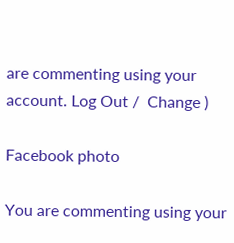are commenting using your account. Log Out /  Change )

Facebook photo

You are commenting using your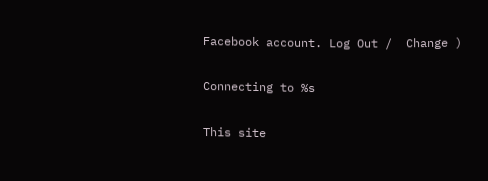Facebook account. Log Out /  Change )

Connecting to %s

This site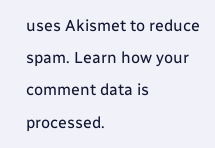uses Akismet to reduce spam. Learn how your comment data is processed.